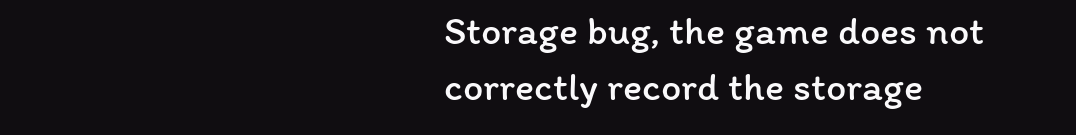Storage bug, the game does not correctly record the storage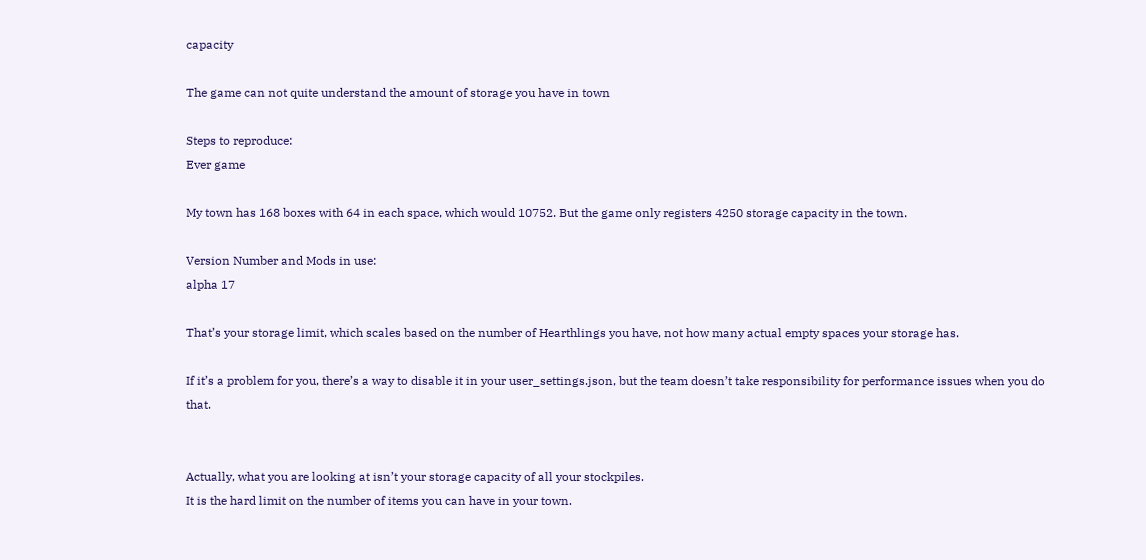capacity

The game can not quite understand the amount of storage you have in town

Steps to reproduce:
Ever game

My town has 168 boxes with 64 in each space, which would 10752. But the game only registers 4250 storage capacity in the town.

Version Number and Mods in use:
alpha 17

That’s your storage limit, which scales based on the number of Hearthlings you have, not how many actual empty spaces your storage has.

If it’s a problem for you, there’s a way to disable it in your user_settings.json, but the team doesn’t take responsibility for performance issues when you do that.


Actually, what you are looking at isn’t your storage capacity of all your stockpiles.
It is the hard limit on the number of items you can have in your town.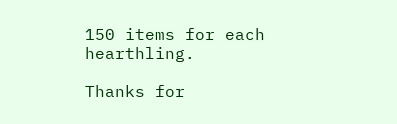150 items for each hearthling.

Thanks for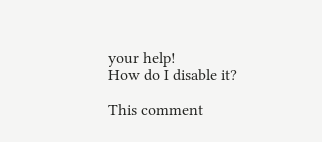your help!
How do I disable it?

This comment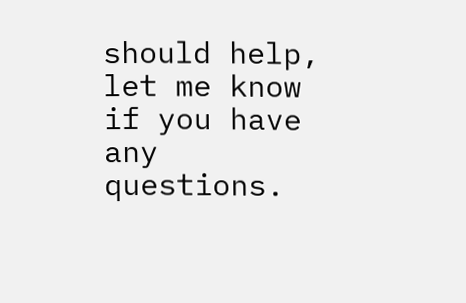should help, let me know if you have any questions.